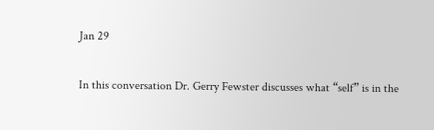Jan 29

In this conversation Dr. Gerry Fewster discusses what “self” is in the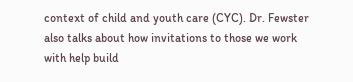context of child and youth care (CYC). Dr. Fewster also talks about how invitations to those we work with help build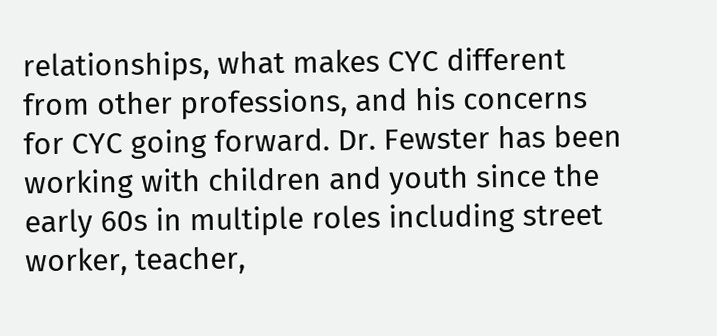relationships, what makes CYC different from other professions, and his concerns for CYC going forward. Dr. Fewster has been working with children and youth since the early 60s in multiple roles including street worker, teacher,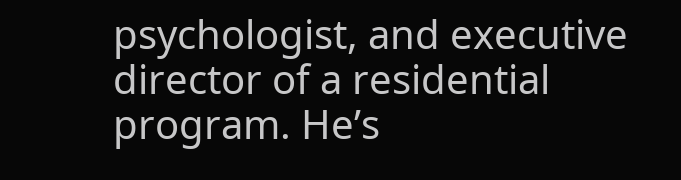psychologist, and executive director of a residential program. He’s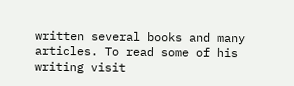written several books and many articles. To read some of his writing visit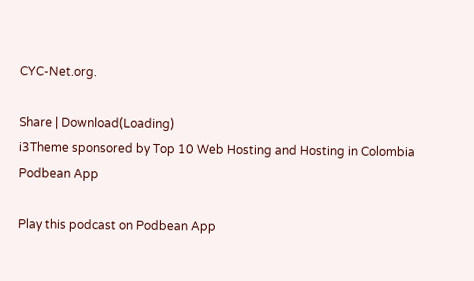CYC-Net.org.

Share | Download(Loading)
i3Theme sponsored by Top 10 Web Hosting and Hosting in Colombia
Podbean App

Play this podcast on Podbean App